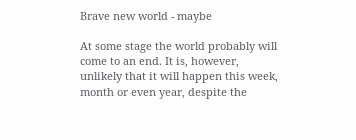Brave new world - maybe

At some stage the world probably will come to an end. It is, however, unlikely that it will happen this week, month or even year, despite the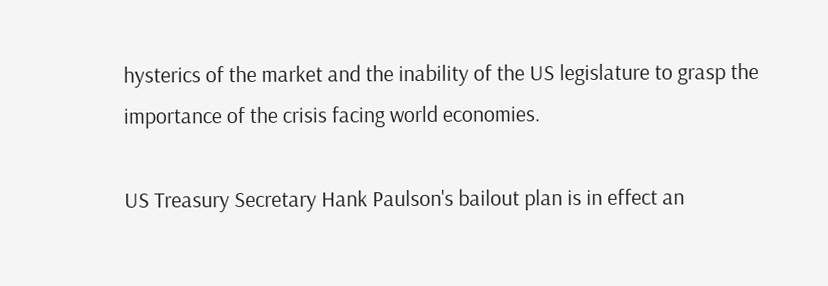hysterics of the market and the inability of the US legislature to grasp the importance of the crisis facing world economies.

US Treasury Secretary Hank Paulson's bailout plan is in effect an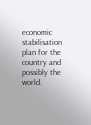economic stabilisation plan for the country and possibly the world.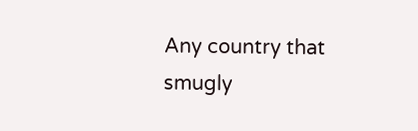Any country that smugly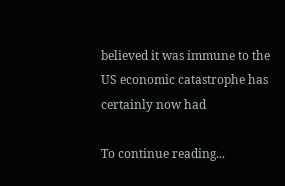believed it was immune to the US economic catastrophe has certainly now had

To continue reading...